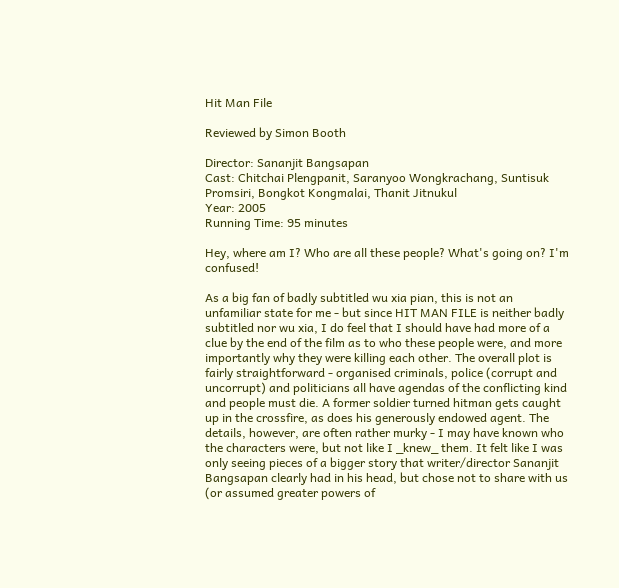Hit Man File

Reviewed by Simon Booth

Director: Sananjit Bangsapan
Cast: Chitchai Plengpanit, Saranyoo Wongkrachang, Suntisuk Promsiri, Bongkot Kongmalai, Thanit Jitnukul
Year: 2005
Running Time: 95 minutes

Hey, where am I? Who are all these people? What's going on? I'm confused!

As a big fan of badly subtitled wu xia pian, this is not an unfamiliar state for me - but since HIT MAN FILE is neither badly subtitled nor wu xia, I do feel that I should have had more of a clue by the end of the film as to who these people were, and more importantly why they were killing each other. The overall plot is fairly straightforward - organised criminals, police (corrupt and uncorrupt) and politicians all have agendas of the conflicting kind and people must die. A former soldier turned hitman gets caught up in the crossfire, as does his generously endowed agent. The details, however, are often rather murky - I may have known who the characters were, but not like I _knew_ them. It felt like I was only seeing pieces of a bigger story that writer/director Sananjit Bangsapan clearly had in his head, but chose not to share with us (or assumed greater powers of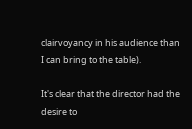clairvoyancy in his audience than I can bring to the table).

It's clear that the director had the desire to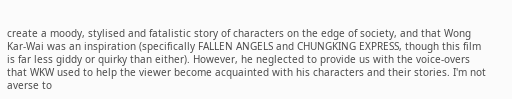create a moody, stylised and fatalistic story of characters on the edge of society, and that Wong Kar-Wai was an inspiration (specifically FALLEN ANGELS and CHUNGKING EXPRESS, though this film is far less giddy or quirky than either). However, he neglected to provide us with the voice-overs that WKW used to help the viewer become acquainted with his characters and their stories. I'm not averse to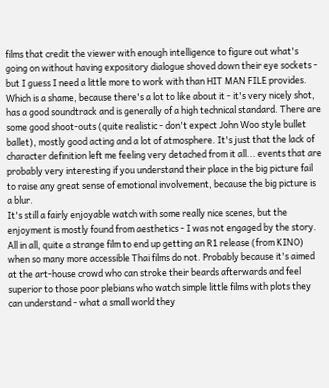films that credit the viewer with enough intelligence to figure out what's going on without having expository dialogue shoved down their eye sockets - but I guess I need a little more to work with than HIT MAN FILE provides.
Which is a shame, because there's a lot to like about it - it's very nicely shot, has a good soundtrack and is generally of a high technical standard. There are some good shoot-outs (quite realistic - don't expect John Woo style bullet ballet), mostly good acting and a lot of atmosphere. It's just that the lack of character definition left me feeling very detached from it all... events that are probably very interesting if you understand their place in the big picture fail to raise any great sense of emotional involvement, because the big picture is a blur.
It's still a fairly enjoyable watch with some really nice scenes, but the enjoyment is mostly found from aesthetics - I was not engaged by the story. All in all, quite a strange film to end up getting an R1 release (from KINO) when so many more accessible Thai films do not. Probably because it's aimed at the art-house crowd who can stroke their beards afterwards and feel superior to those poor plebians who watch simple little films with plots they can understand - what a small world they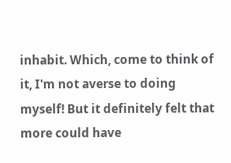inhabit. Which, come to think of it, I'm not averse to doing myself! But it definitely felt that more could have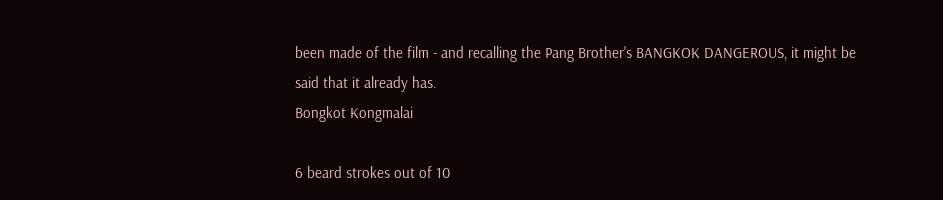been made of the film - and recalling the Pang Brother's BANGKOK DANGEROUS, it might be said that it already has.
Bongkot Kongmalai

6 beard strokes out of 10